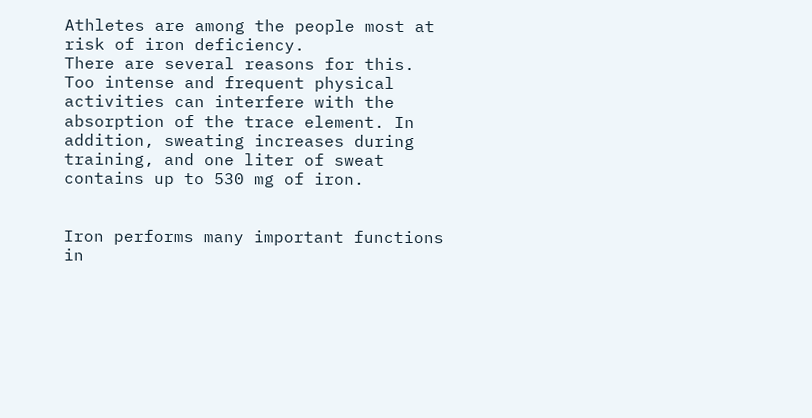Athletes are among the people most at risk of iron deficiency.
There are several reasons for this. Too intense and frequent physical activities can interfere with the absorption of the trace element. In addition, sweating increases during training, and one liter of sweat contains up to 530 mg of iron.


Iron performs many important functions in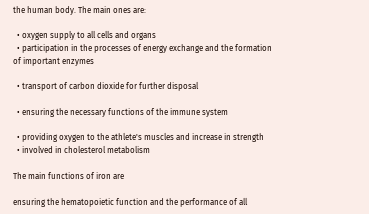the human body. The main ones are:

  • oxygen supply to all cells and organs
  • participation in the processes of energy exchange and the formation of important enzymes

  • transport of carbon dioxide for further disposal

  • ensuring the necessary functions of the immune system

  • providing oxygen to the athlete's muscles and increase in strength
  • involved in cholesterol metabolism

The main functions of iron are

ensuring the hematopoietic function and the performance of all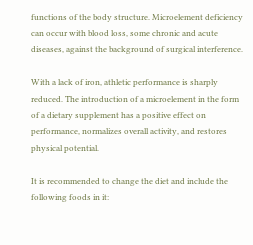functions of the body structure. Microelement deficiency can occur with blood loss, some chronic and acute diseases, against the background of surgical interference.

With a lack of iron, athletic performance is sharply reduced. The introduction of a microelement in the form of a dietary supplement has a positive effect on performance, normalizes overall activity, and restores physical potential.

It is recommended to change the diet and include the following foods in it: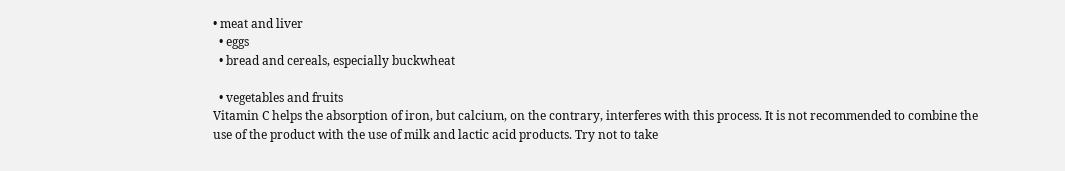• meat and liver
  • eggs
  • bread and cereals, especially buckwheat

  • vegetables and fruits
Vitamin C helps the absorption of iron, but calcium, on the contrary, interferes with this process. It is not recommended to combine the use of the product with the use of milk and lactic acid products. Try not to take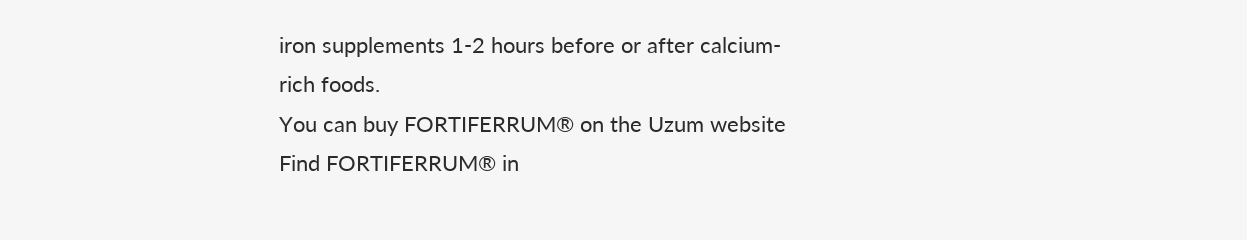iron supplements 1-2 hours before or after calcium-rich foods.
You can buy FORTIFERRUM® on the Uzum website
Find FORTIFERRUM® in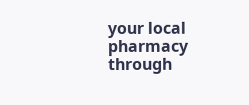your local pharmacy through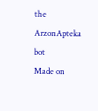the ArzonApteka bot
Made on